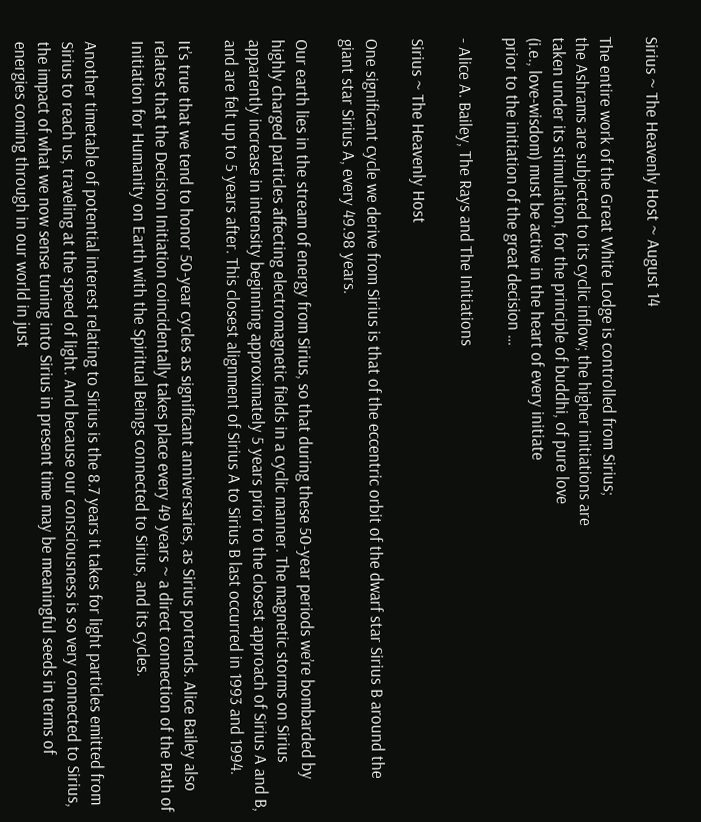Sirius ~ The Heavenly Host ~ August 14

The entire work of the Great White Lodge is controlled from Sirius;
the Ashrams are subjected to its cyclic inflow; the higher initiations are
taken under its stimulation, for the principle of buddhi, of pure love
(i.e., love-wisdom) must be active in the heart of every initiate
prior to the initiation of the great decision …

- Alice A. Bailey, The Rays and The Initiations

Sirius ~ The Heavenly Host

One significant cycle we derive from Sirius is that of the eccentric orbit of the dwarf star Sirius B around the giant star Sirius A, every 49.98 years.

Our earth lies in the stream of energy from Sirius, so that during these 50-year periods we’re bombarded by highly charged particles affecting electromagnetic fields in a cyclic manner. The magnetic storms on Sirius apparently increase in intensity beginning approximately 5 years prior to the closest approach of Sirius A and B, and are felt up to 5 years after. This closest alignment of Sirius A to Sirius B last occurred in 1993 and 1994.

It’s true that we tend to honor 50-year cycles as significant anniversaries, as Sirius portends. Alice Bailey also relates that the Decision Initiation coincidentally takes place every 49 years ~ a direct connection of the Path of Initiation for Humanity on Earth with the Spiritual Beings connected to Sirius, and its cycles.

Another timetable of potential interest relating to Sirius is the 8.7 years it takes for light particles emitted from Sirius to reach us, traveling at the speed of light. And because our consciousness is so very connected to Sirius, the impact of what we now sense tuning into Sirius in present time may be meaningful seeds in terms of energies coming through in our world in just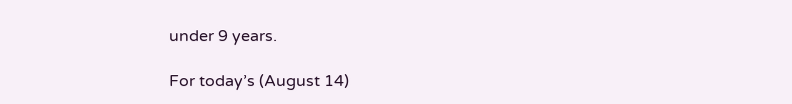under 9 years.

For today’s (August 14)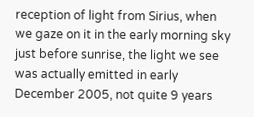reception of light from Sirius, when we gaze on it in the early morning sky just before sunrise, the light we see was actually emitted in early December 2005, not quite 9 years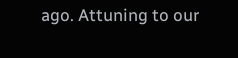ago. Attuning to our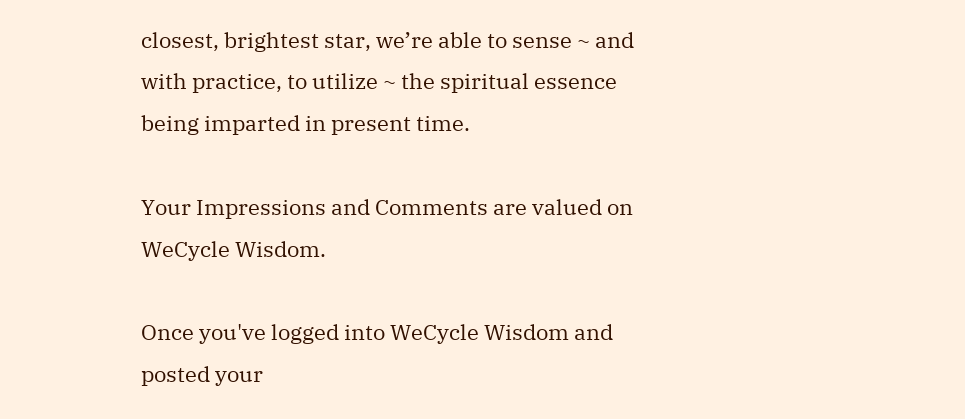closest, brightest star, we’re able to sense ~ and with practice, to utilize ~ the spiritual essence being imparted in present time.

Your Impressions and Comments are valued on WeCycle Wisdom.

Once you've logged into WeCycle Wisdom and posted your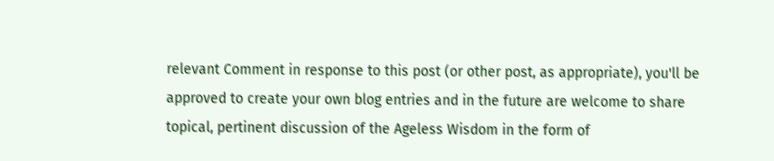relevant Comment in response to this post (or other post, as appropriate), you'll be approved to create your own blog entries and in the future are welcome to share topical, pertinent discussion of the Ageless Wisdom in the form of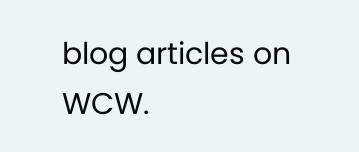blog articles on WCW.